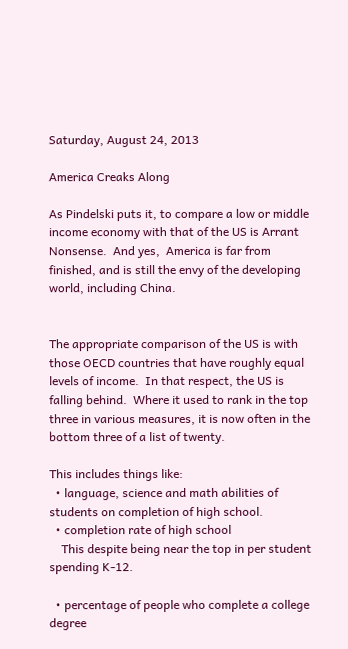Saturday, August 24, 2013

America Creaks Along

As Pindelski puts it, to compare a low or middle income economy with that of the US is Arrant Nonsense.  And yes,  America is far from finished, and is still the envy of the developing world, including China.


The appropriate comparison of the US is with those OECD countries that have roughly equal levels of income.  In that respect, the US is falling behind.  Where it used to rank in the top three in various measures, it is now often in the bottom three of a list of twenty.

This includes things like:
  • language, science and math abilities of students on completion of high school.
  • completion rate of high school
    This despite being near the top in per student spending K-12.

  • percentage of people who complete a college degree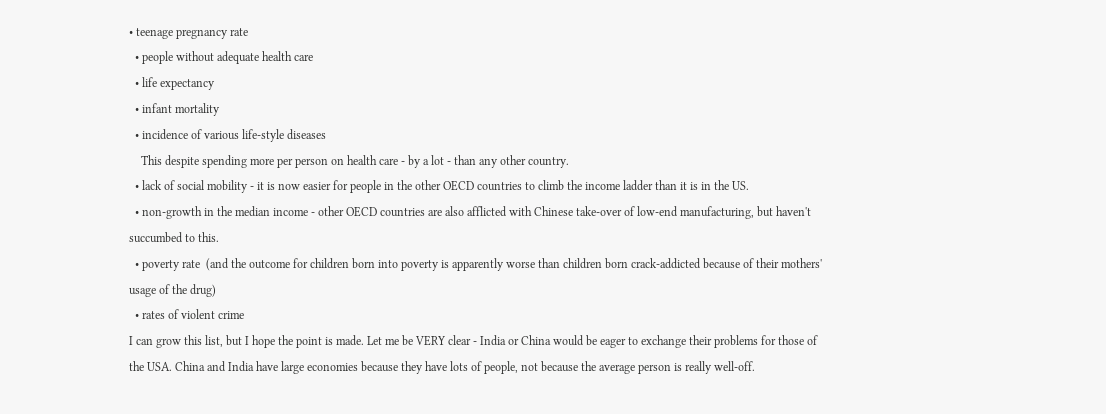• teenage pregnancy rate
  • people without adequate health care
  • life expectancy
  • infant mortality
  • incidence of various life-style diseases
    This despite spending more per person on health care - by a lot - than any other country.
  • lack of social mobility - it is now easier for people in the other OECD countries to climb the income ladder than it is in the US.
  • non-growth in the median income - other OECD countries are also afflicted with Chinese take-over of low-end manufacturing, but haven't succumbed to this.
  • poverty rate  (and the outcome for children born into poverty is apparently worse than children born crack-addicted because of their mothers' usage of the drug)
  • rates of violent crime
I can grow this list, but I hope the point is made. Let me be VERY clear - India or China would be eager to exchange their problems for those of the USA. China and India have large economies because they have lots of people, not because the average person is really well-off.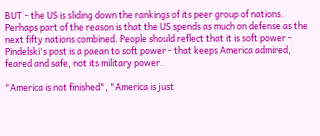BUT - the US is sliding down the rankings of its peer group of nations. Perhaps part of the reason is that the US spends as much on defense as the next fifty nations combined. People should reflect that it is soft power - Pindelski's post is a paean to soft power - that keeps America admired, feared and safe, not its military power.

"America is not finished", "America is just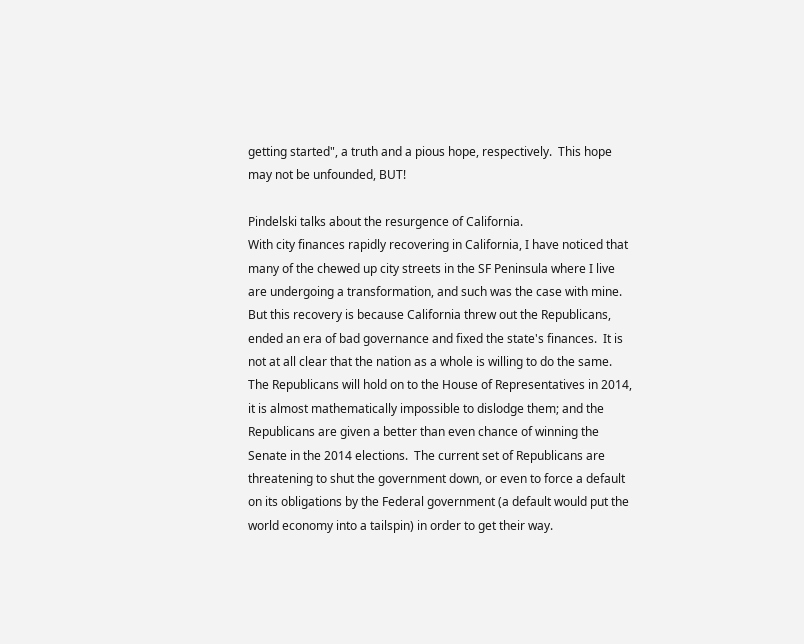getting started", a truth and a pious hope, respectively.  This hope may not be unfounded, BUT!

Pindelski talks about the resurgence of California.
With city finances rapidly recovering in California, I have noticed that many of the chewed up city streets in the SF Peninsula where I live are undergoing a transformation, and such was the case with mine.
But this recovery is because California threw out the Republicans, ended an era of bad governance and fixed the state's finances.  It is not at all clear that the nation as a whole is willing to do the same.  The Republicans will hold on to the House of Representatives in 2014, it is almost mathematically impossible to dislodge them; and the Republicans are given a better than even chance of winning the Senate in the 2014 elections.  The current set of Republicans are threatening to shut the government down, or even to force a default on its obligations by the Federal government (a default would put the world economy into a tailspin) in order to get their way.